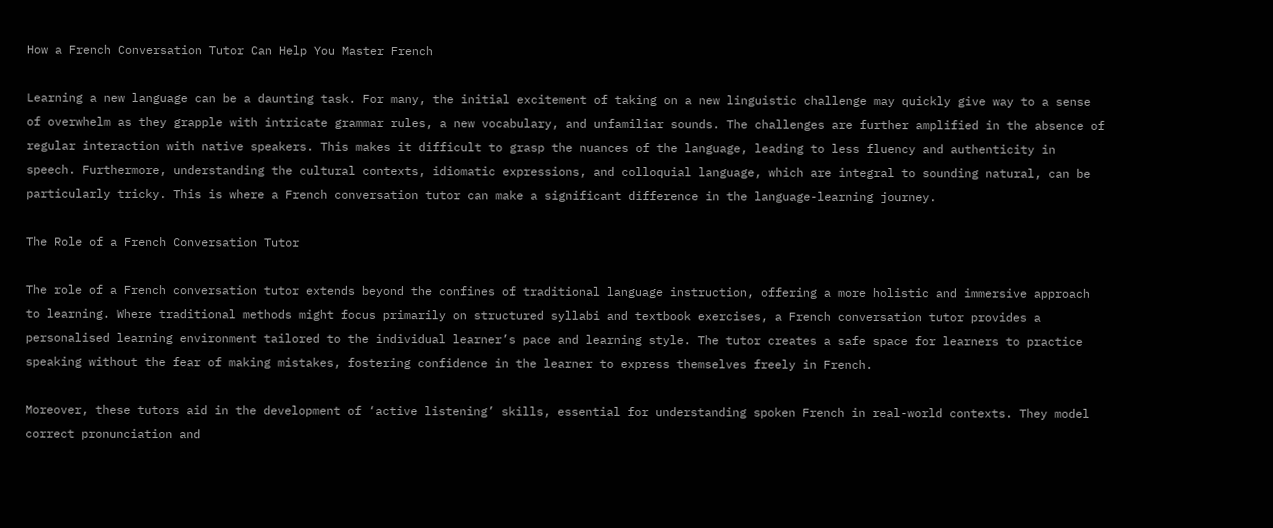How a French Conversation Tutor Can Help You Master French

Learning a new language can be a daunting task. For many, the initial excitement of taking on a new linguistic challenge may quickly give way to a sense of overwhelm as they grapple with intricate grammar rules, a new vocabulary, and unfamiliar sounds. The challenges are further amplified in the absence of regular interaction with native speakers. This makes it difficult to grasp the nuances of the language, leading to less fluency and authenticity in speech. Furthermore, understanding the cultural contexts, idiomatic expressions, and colloquial language, which are integral to sounding natural, can be particularly tricky. This is where a French conversation tutor can make a significant difference in the language-learning journey.

The Role of a French Conversation Tutor

The role of a French conversation tutor extends beyond the confines of traditional language instruction, offering a more holistic and immersive approach to learning. Where traditional methods might focus primarily on structured syllabi and textbook exercises, a French conversation tutor provides a personalised learning environment tailored to the individual learner’s pace and learning style. The tutor creates a safe space for learners to practice speaking without the fear of making mistakes, fostering confidence in the learner to express themselves freely in French.

Moreover, these tutors aid in the development of ‘active listening’ skills, essential for understanding spoken French in real-world contexts. They model correct pronunciation and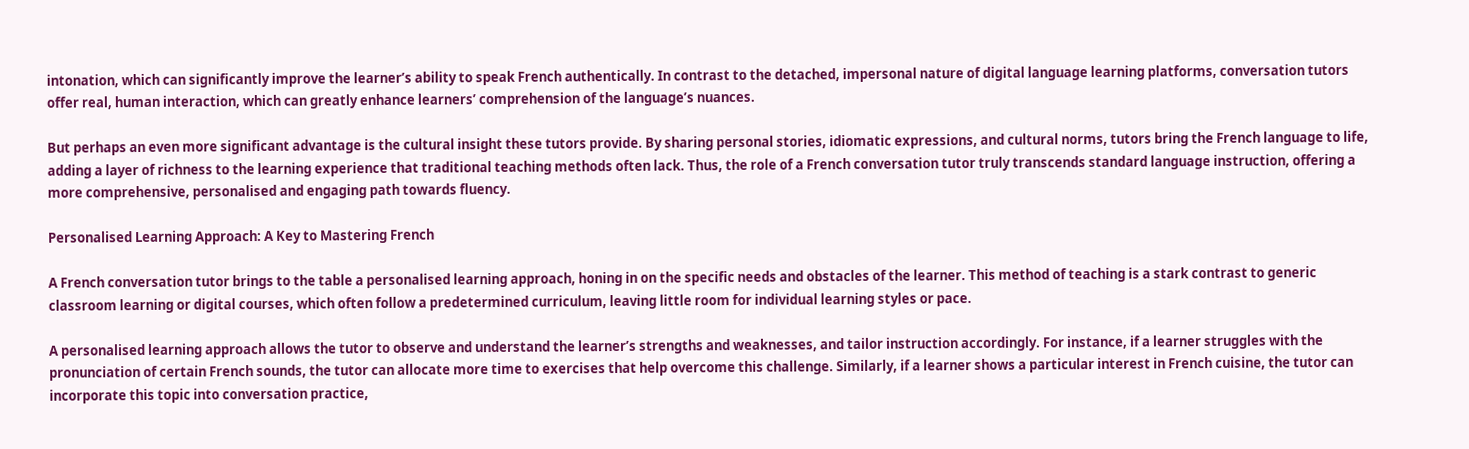intonation, which can significantly improve the learner’s ability to speak French authentically. In contrast to the detached, impersonal nature of digital language learning platforms, conversation tutors offer real, human interaction, which can greatly enhance learners’ comprehension of the language’s nuances.

But perhaps an even more significant advantage is the cultural insight these tutors provide. By sharing personal stories, idiomatic expressions, and cultural norms, tutors bring the French language to life, adding a layer of richness to the learning experience that traditional teaching methods often lack. Thus, the role of a French conversation tutor truly transcends standard language instruction, offering a more comprehensive, personalised and engaging path towards fluency.

Personalised Learning Approach: A Key to Mastering French

A French conversation tutor brings to the table a personalised learning approach, honing in on the specific needs and obstacles of the learner. This method of teaching is a stark contrast to generic classroom learning or digital courses, which often follow a predetermined curriculum, leaving little room for individual learning styles or pace.

A personalised learning approach allows the tutor to observe and understand the learner’s strengths and weaknesses, and tailor instruction accordingly. For instance, if a learner struggles with the pronunciation of certain French sounds, the tutor can allocate more time to exercises that help overcome this challenge. Similarly, if a learner shows a particular interest in French cuisine, the tutor can incorporate this topic into conversation practice,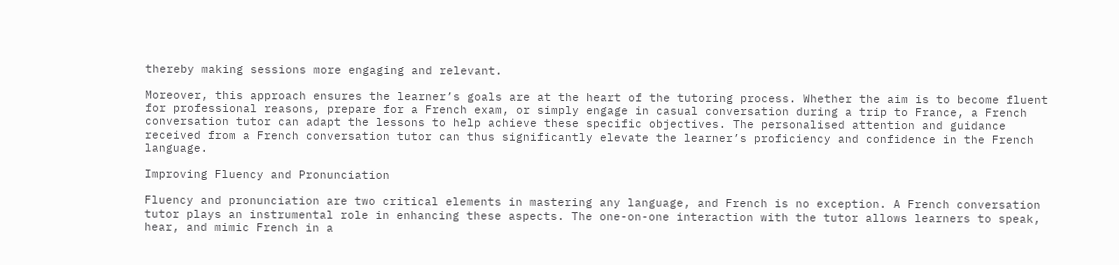thereby making sessions more engaging and relevant.

Moreover, this approach ensures the learner’s goals are at the heart of the tutoring process. Whether the aim is to become fluent for professional reasons, prepare for a French exam, or simply engage in casual conversation during a trip to France, a French conversation tutor can adapt the lessons to help achieve these specific objectives. The personalised attention and guidance received from a French conversation tutor can thus significantly elevate the learner’s proficiency and confidence in the French language.

Improving Fluency and Pronunciation

Fluency and pronunciation are two critical elements in mastering any language, and French is no exception. A French conversation tutor plays an instrumental role in enhancing these aspects. The one-on-one interaction with the tutor allows learners to speak, hear, and mimic French in a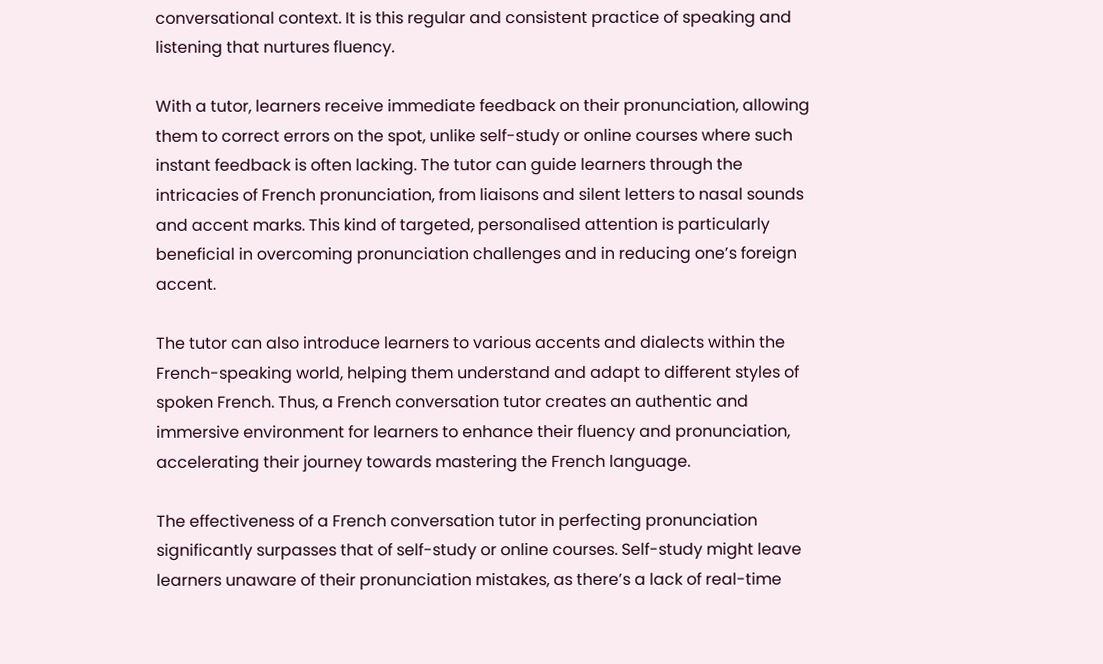conversational context. It is this regular and consistent practice of speaking and listening that nurtures fluency.

With a tutor, learners receive immediate feedback on their pronunciation, allowing them to correct errors on the spot, unlike self-study or online courses where such instant feedback is often lacking. The tutor can guide learners through the intricacies of French pronunciation, from liaisons and silent letters to nasal sounds and accent marks. This kind of targeted, personalised attention is particularly beneficial in overcoming pronunciation challenges and in reducing one’s foreign accent.

The tutor can also introduce learners to various accents and dialects within the French-speaking world, helping them understand and adapt to different styles of spoken French. Thus, a French conversation tutor creates an authentic and immersive environment for learners to enhance their fluency and pronunciation, accelerating their journey towards mastering the French language.

The effectiveness of a French conversation tutor in perfecting pronunciation significantly surpasses that of self-study or online courses. Self-study might leave learners unaware of their pronunciation mistakes, as there’s a lack of real-time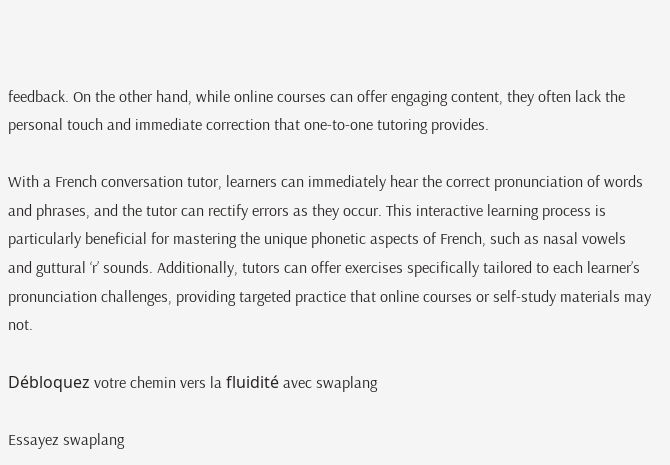feedback. On the other hand, while online courses can offer engaging content, they often lack the personal touch and immediate correction that one-to-one tutoring provides.

With a French conversation tutor, learners can immediately hear the correct pronunciation of words and phrases, and the tutor can rectify errors as they occur. This interactive learning process is particularly beneficial for mastering the unique phonetic aspects of French, such as nasal vowels and guttural ‘r’ sounds. Additionally, tutors can offer exercises specifically tailored to each learner’s pronunciation challenges, providing targeted practice that online courses or self-study materials may not.

Débloquez votre chemin vers la fluidité avec swaplang

Essayez swaplang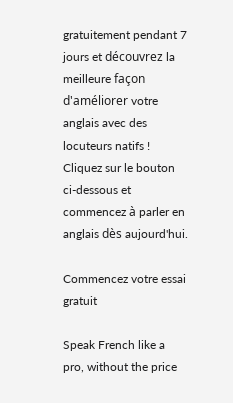gratuitement pendant 7 jours et découvrez la meilleure façon d'améliorer votre anglais avec des locuteurs natifs ! Cliquez sur le bouton ci-dessous et commencez à parler en anglais dès aujourd'hui.

Commencez votre essai gratuit

Speak French like a pro, without the price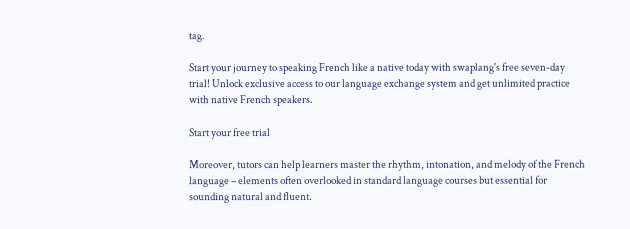tag.

Start your journey to speaking French like a native today with swaplang's free seven-day trial! Unlock exclusive access to our language exchange system and get unlimited practice with native French speakers.

Start your free trial

Moreover, tutors can help learners master the rhythm, intonation, and melody of the French language – elements often overlooked in standard language courses but essential for sounding natural and fluent.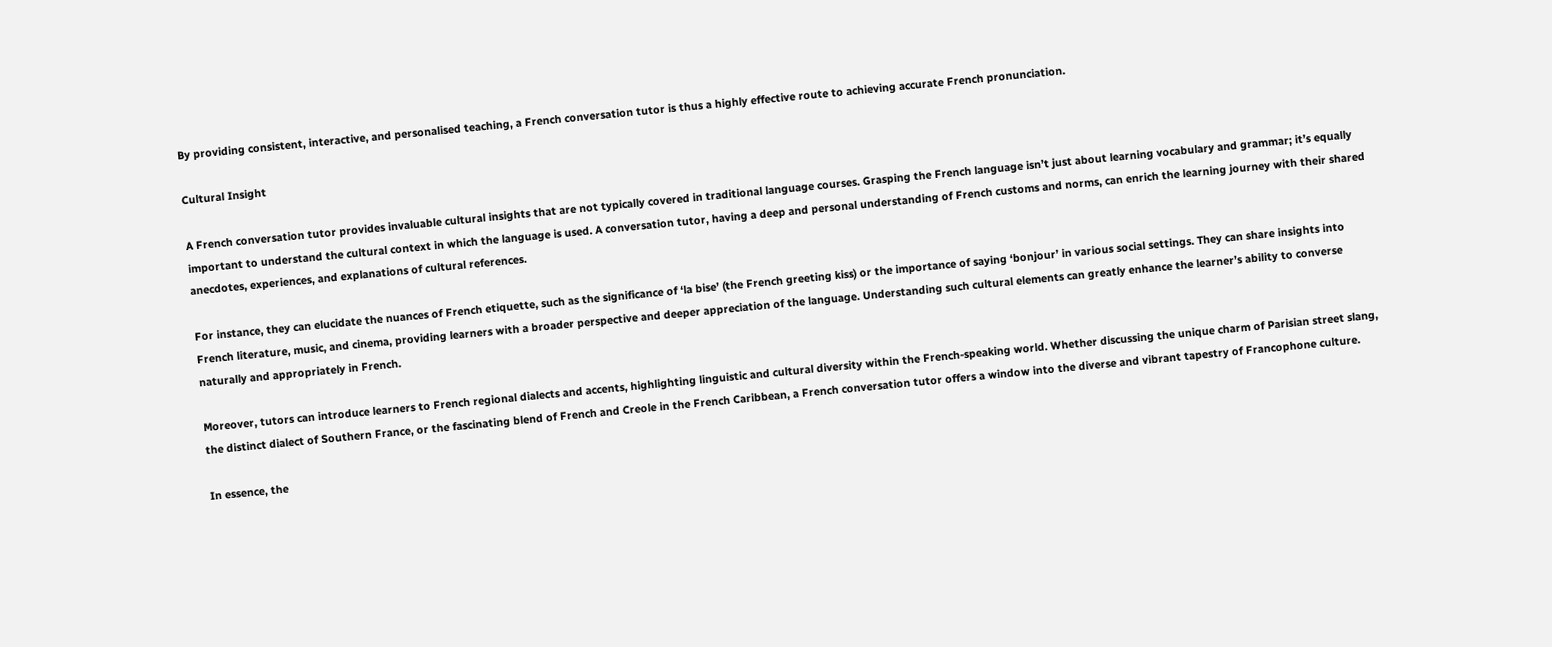By providing consistent, interactive, and personalised teaching, a French conversation tutor is thus a highly effective route to achieving accurate French pronunciation.

Cultural Insight

A French conversation tutor provides invaluable cultural insights that are not typically covered in traditional language courses. Grasping the French language isn’t just about learning vocabulary and grammar; it’s equally important to understand the cultural context in which the language is used. A conversation tutor, having a deep and personal understanding of French customs and norms, can enrich the learning journey with their shared anecdotes, experiences, and explanations of cultural references.

For instance, they can elucidate the nuances of French etiquette, such as the significance of ‘la bise’ (the French greeting kiss) or the importance of saying ‘bonjour’ in various social settings. They can share insights into French literature, music, and cinema, providing learners with a broader perspective and deeper appreciation of the language. Understanding such cultural elements can greatly enhance the learner’s ability to converse naturally and appropriately in French.

Moreover, tutors can introduce learners to French regional dialects and accents, highlighting linguistic and cultural diversity within the French-speaking world. Whether discussing the unique charm of Parisian street slang, the distinct dialect of Southern France, or the fascinating blend of French and Creole in the French Caribbean, a French conversation tutor offers a window into the diverse and vibrant tapestry of Francophone culture.

In essence, the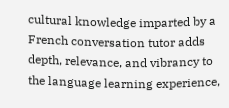cultural knowledge imparted by a French conversation tutor adds depth, relevance, and vibrancy to the language learning experience,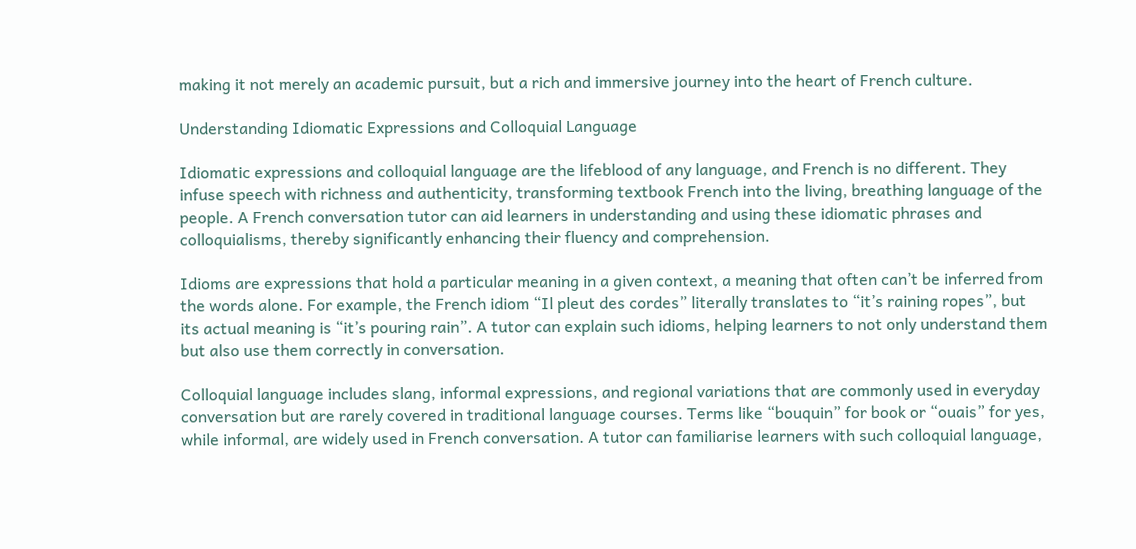making it not merely an academic pursuit, but a rich and immersive journey into the heart of French culture.

Understanding Idiomatic Expressions and Colloquial Language

Idiomatic expressions and colloquial language are the lifeblood of any language, and French is no different. They infuse speech with richness and authenticity, transforming textbook French into the living, breathing language of the people. A French conversation tutor can aid learners in understanding and using these idiomatic phrases and colloquialisms, thereby significantly enhancing their fluency and comprehension.

Idioms are expressions that hold a particular meaning in a given context, a meaning that often can’t be inferred from the words alone. For example, the French idiom “Il pleut des cordes” literally translates to “it’s raining ropes”, but its actual meaning is “it’s pouring rain”. A tutor can explain such idioms, helping learners to not only understand them but also use them correctly in conversation.

Colloquial language includes slang, informal expressions, and regional variations that are commonly used in everyday conversation but are rarely covered in traditional language courses. Terms like “bouquin” for book or “ouais” for yes, while informal, are widely used in French conversation. A tutor can familiarise learners with such colloquial language,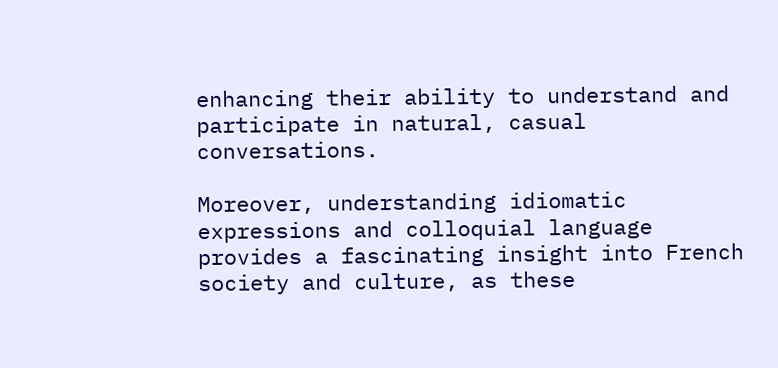enhancing their ability to understand and participate in natural, casual conversations.

Moreover, understanding idiomatic expressions and colloquial language provides a fascinating insight into French society and culture, as these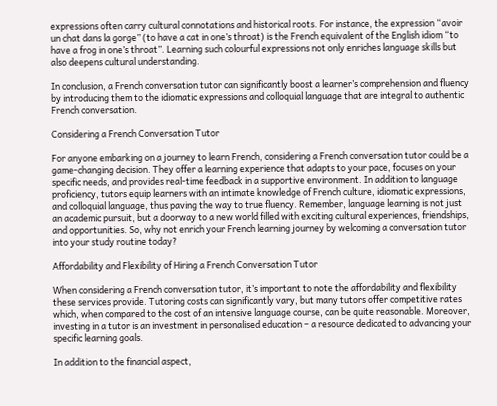expressions often carry cultural connotations and historical roots. For instance, the expression “avoir un chat dans la gorge” (to have a cat in one’s throat) is the French equivalent of the English idiom “to have a frog in one’s throat”. Learning such colourful expressions not only enriches language skills but also deepens cultural understanding.

In conclusion, a French conversation tutor can significantly boost a learner’s comprehension and fluency by introducing them to the idiomatic expressions and colloquial language that are integral to authentic French conversation.

Considering a French Conversation Tutor

For anyone embarking on a journey to learn French, considering a French conversation tutor could be a game-changing decision. They offer a learning experience that adapts to your pace, focuses on your specific needs, and provides real-time feedback in a supportive environment. In addition to language proficiency, tutors equip learners with an intimate knowledge of French culture, idiomatic expressions, and colloquial language, thus paving the way to true fluency. Remember, language learning is not just an academic pursuit, but a doorway to a new world filled with exciting cultural experiences, friendships, and opportunities. So, why not enrich your French learning journey by welcoming a conversation tutor into your study routine today?

Affordability and Flexibility of Hiring a French Conversation Tutor

When considering a French conversation tutor, it’s important to note the affordability and flexibility these services provide. Tutoring costs can significantly vary, but many tutors offer competitive rates which, when compared to the cost of an intensive language course, can be quite reasonable. Moreover, investing in a tutor is an investment in personalised education – a resource dedicated to advancing your specific learning goals.

In addition to the financial aspect,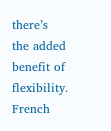there’s the added benefit of flexibility. French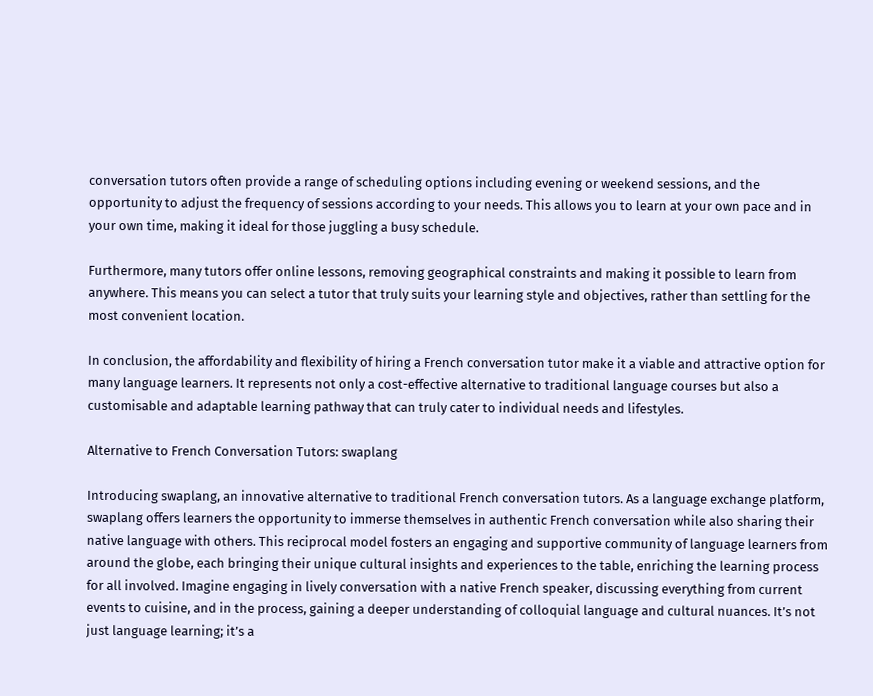conversation tutors often provide a range of scheduling options including evening or weekend sessions, and the opportunity to adjust the frequency of sessions according to your needs. This allows you to learn at your own pace and in your own time, making it ideal for those juggling a busy schedule.

Furthermore, many tutors offer online lessons, removing geographical constraints and making it possible to learn from anywhere. This means you can select a tutor that truly suits your learning style and objectives, rather than settling for the most convenient location.

In conclusion, the affordability and flexibility of hiring a French conversation tutor make it a viable and attractive option for many language learners. It represents not only a cost-effective alternative to traditional language courses but also a customisable and adaptable learning pathway that can truly cater to individual needs and lifestyles.

Alternative to French Conversation Tutors: swaplang

Introducing swaplang, an innovative alternative to traditional French conversation tutors. As a language exchange platform, swaplang offers learners the opportunity to immerse themselves in authentic French conversation while also sharing their native language with others. This reciprocal model fosters an engaging and supportive community of language learners from around the globe, each bringing their unique cultural insights and experiences to the table, enriching the learning process for all involved. Imagine engaging in lively conversation with a native French speaker, discussing everything from current events to cuisine, and in the process, gaining a deeper understanding of colloquial language and cultural nuances. It’s not just language learning; it’s a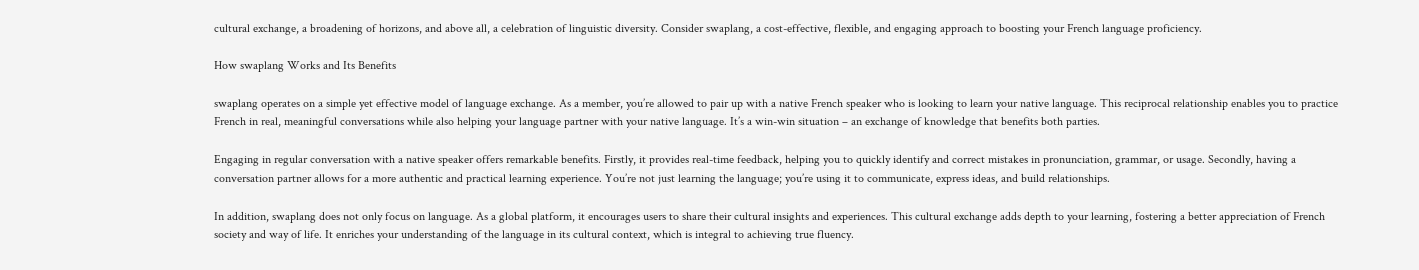cultural exchange, a broadening of horizons, and above all, a celebration of linguistic diversity. Consider swaplang, a cost-effective, flexible, and engaging approach to boosting your French language proficiency.

How swaplang Works and Its Benefits

swaplang operates on a simple yet effective model of language exchange. As a member, you’re allowed to pair up with a native French speaker who is looking to learn your native language. This reciprocal relationship enables you to practice French in real, meaningful conversations while also helping your language partner with your native language. It’s a win-win situation – an exchange of knowledge that benefits both parties.

Engaging in regular conversation with a native speaker offers remarkable benefits. Firstly, it provides real-time feedback, helping you to quickly identify and correct mistakes in pronunciation, grammar, or usage. Secondly, having a conversation partner allows for a more authentic and practical learning experience. You’re not just learning the language; you’re using it to communicate, express ideas, and build relationships.

In addition, swaplang does not only focus on language. As a global platform, it encourages users to share their cultural insights and experiences. This cultural exchange adds depth to your learning, fostering a better appreciation of French society and way of life. It enriches your understanding of the language in its cultural context, which is integral to achieving true fluency.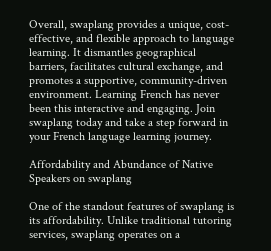Overall, swaplang provides a unique, cost-effective, and flexible approach to language learning. It dismantles geographical barriers, facilitates cultural exchange, and promotes a supportive, community-driven environment. Learning French has never been this interactive and engaging. Join swaplang today and take a step forward in your French language learning journey.

Affordability and Abundance of Native Speakers on swaplang

One of the standout features of swaplang is its affordability. Unlike traditional tutoring services, swaplang operates on a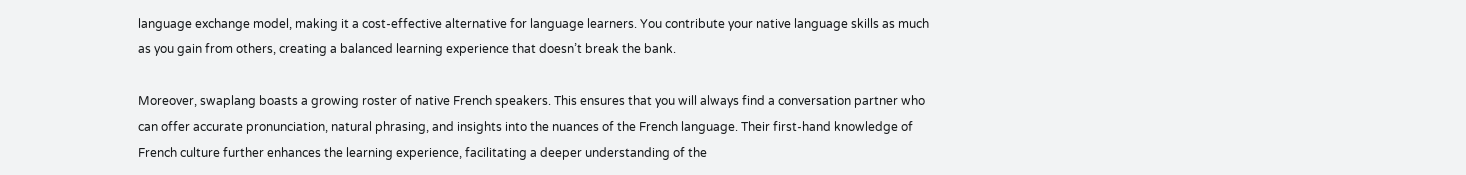language exchange model, making it a cost-effective alternative for language learners. You contribute your native language skills as much as you gain from others, creating a balanced learning experience that doesn’t break the bank.

Moreover, swaplang boasts a growing roster of native French speakers. This ensures that you will always find a conversation partner who can offer accurate pronunciation, natural phrasing, and insights into the nuances of the French language. Their first-hand knowledge of French culture further enhances the learning experience, facilitating a deeper understanding of the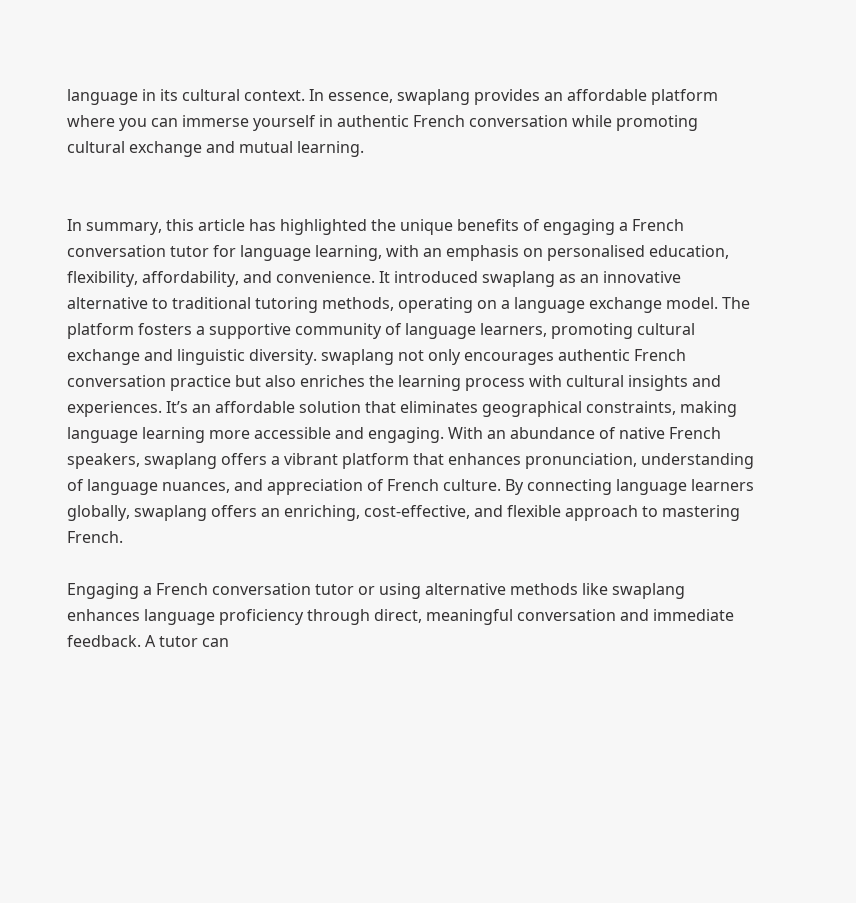language in its cultural context. In essence, swaplang provides an affordable platform where you can immerse yourself in authentic French conversation while promoting cultural exchange and mutual learning.


In summary, this article has highlighted the unique benefits of engaging a French conversation tutor for language learning, with an emphasis on personalised education, flexibility, affordability, and convenience. It introduced swaplang as an innovative alternative to traditional tutoring methods, operating on a language exchange model. The platform fosters a supportive community of language learners, promoting cultural exchange and linguistic diversity. swaplang not only encourages authentic French conversation practice but also enriches the learning process with cultural insights and experiences. It’s an affordable solution that eliminates geographical constraints, making language learning more accessible and engaging. With an abundance of native French speakers, swaplang offers a vibrant platform that enhances pronunciation, understanding of language nuances, and appreciation of French culture. By connecting language learners globally, swaplang offers an enriching, cost-effective, and flexible approach to mastering French.

Engaging a French conversation tutor or using alternative methods like swaplang enhances language proficiency through direct, meaningful conversation and immediate feedback. A tutor can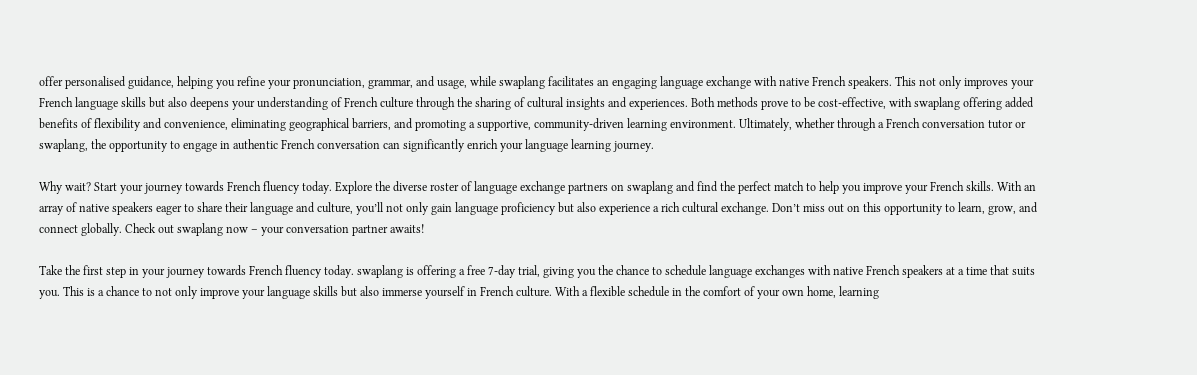offer personalised guidance, helping you refine your pronunciation, grammar, and usage, while swaplang facilitates an engaging language exchange with native French speakers. This not only improves your French language skills but also deepens your understanding of French culture through the sharing of cultural insights and experiences. Both methods prove to be cost-effective, with swaplang offering added benefits of flexibility and convenience, eliminating geographical barriers, and promoting a supportive, community-driven learning environment. Ultimately, whether through a French conversation tutor or swaplang, the opportunity to engage in authentic French conversation can significantly enrich your language learning journey.

Why wait? Start your journey towards French fluency today. Explore the diverse roster of language exchange partners on swaplang and find the perfect match to help you improve your French skills. With an array of native speakers eager to share their language and culture, you’ll not only gain language proficiency but also experience a rich cultural exchange. Don’t miss out on this opportunity to learn, grow, and connect globally. Check out swaplang now – your conversation partner awaits!

Take the first step in your journey towards French fluency today. swaplang is offering a free 7-day trial, giving you the chance to schedule language exchanges with native French speakers at a time that suits you. This is a chance to not only improve your language skills but also immerse yourself in French culture. With a flexible schedule in the comfort of your own home, learning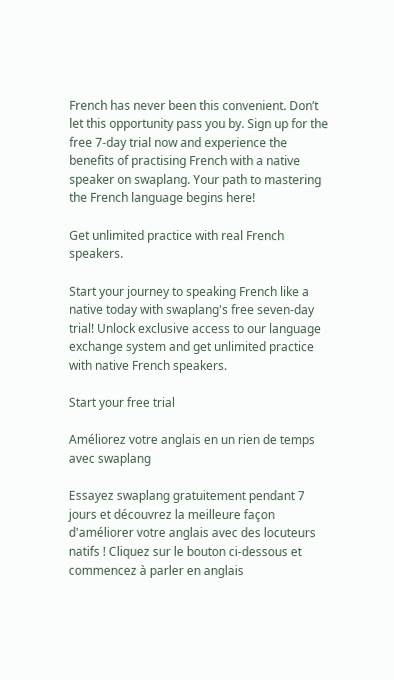French has never been this convenient. Don’t let this opportunity pass you by. Sign up for the free 7-day trial now and experience the benefits of practising French with a native speaker on swaplang. Your path to mastering the French language begins here!

Get unlimited practice with real French speakers.

Start your journey to speaking French like a native today with swaplang's free seven-day trial! Unlock exclusive access to our language exchange system and get unlimited practice with native French speakers.

Start your free trial

Améliorez votre anglais en un rien de temps avec swaplang

Essayez swaplang gratuitement pendant 7 jours et découvrez la meilleure façon d'améliorer votre anglais avec des locuteurs natifs ! Cliquez sur le bouton ci-dessous et commencez à parler en anglais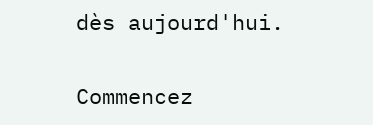dès aujourd'hui.

Commencez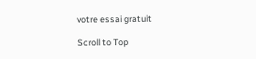votre essai gratuit

Scroll to Top